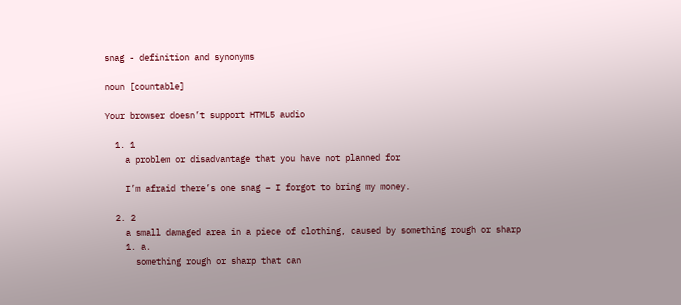snag - definition and synonyms

noun [countable]

Your browser doesn’t support HTML5 audio

  1. 1
    a problem or disadvantage that you have not planned for

    I’m afraid there’s one snag – I forgot to bring my money.

  2. 2
    a small damaged area in a piece of clothing, caused by something rough or sharp
    1. a.
      something rough or sharp that can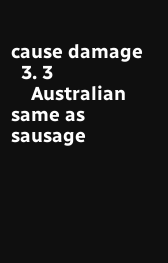cause damage
  3. 3
    Australian same as sausage